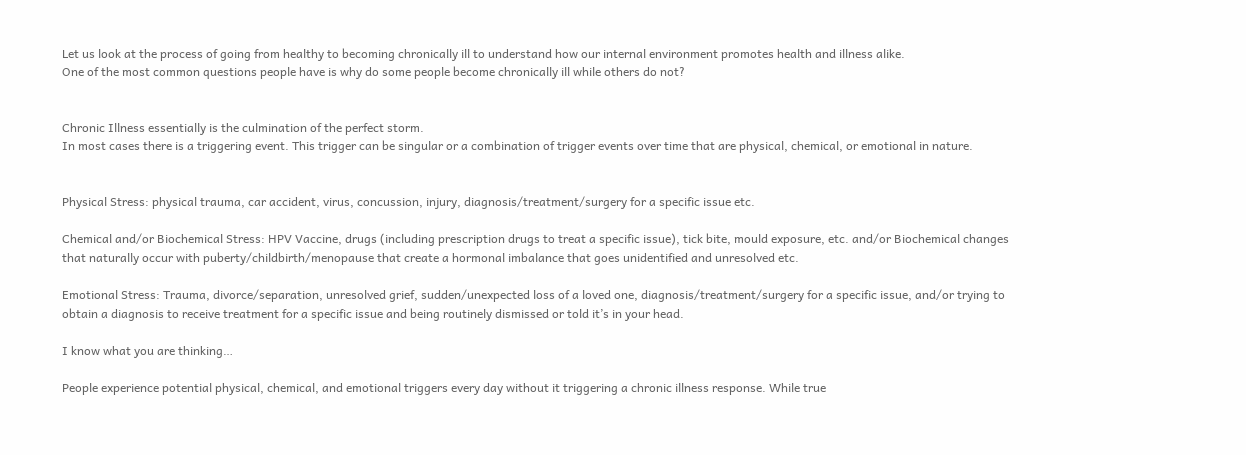Let us look at the process of going from healthy to becoming chronically ill to understand how our internal environment promotes health and illness alike.
One of the most common questions people have is why do some people become chronically ill while others do not?


Chronic Illness essentially is the culmination of the perfect storm.
In most cases there is a triggering event. This trigger can be singular or a combination of trigger events over time that are physical, chemical, or emotional in nature.


Physical Stress: physical trauma, car accident, virus, concussion, injury, diagnosis/treatment/surgery for a specific issue etc.

Chemical and/or Biochemical Stress: HPV Vaccine, drugs (including prescription drugs to treat a specific issue), tick bite, mould exposure, etc. and/or Biochemical changes that naturally occur with puberty/childbirth/menopause that create a hormonal imbalance that goes unidentified and unresolved etc.

Emotional Stress: Trauma, divorce/separation, unresolved grief, sudden/unexpected loss of a loved one, diagnosis/treatment/surgery for a specific issue, and/or trying to obtain a diagnosis to receive treatment for a specific issue and being routinely dismissed or told it’s in your head.

I know what you are thinking…

People experience potential physical, chemical, and emotional triggers every day without it triggering a chronic illness response. While true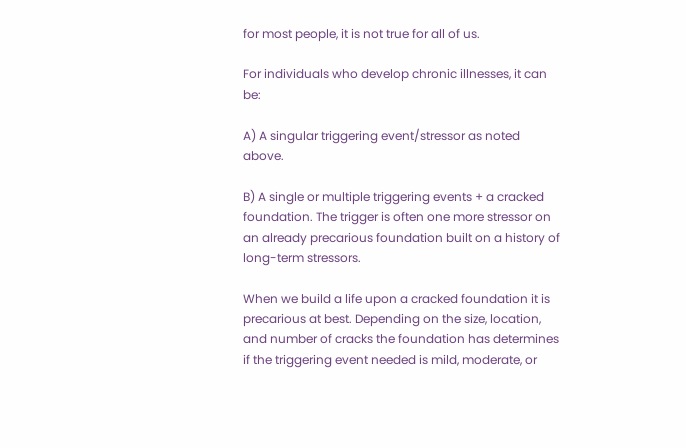for most people, it is not true for all of us.

For individuals who develop chronic illnesses, it can be:

A) A singular triggering event/stressor as noted above.

B) A single or multiple triggering events + a cracked foundation. The trigger is often one more stressor on an already precarious foundation built on a history of long-term stressors.

When we build a life upon a cracked foundation it is precarious at best. Depending on the size, location, and number of cracks the foundation has determines if the triggering event needed is mild, moderate, or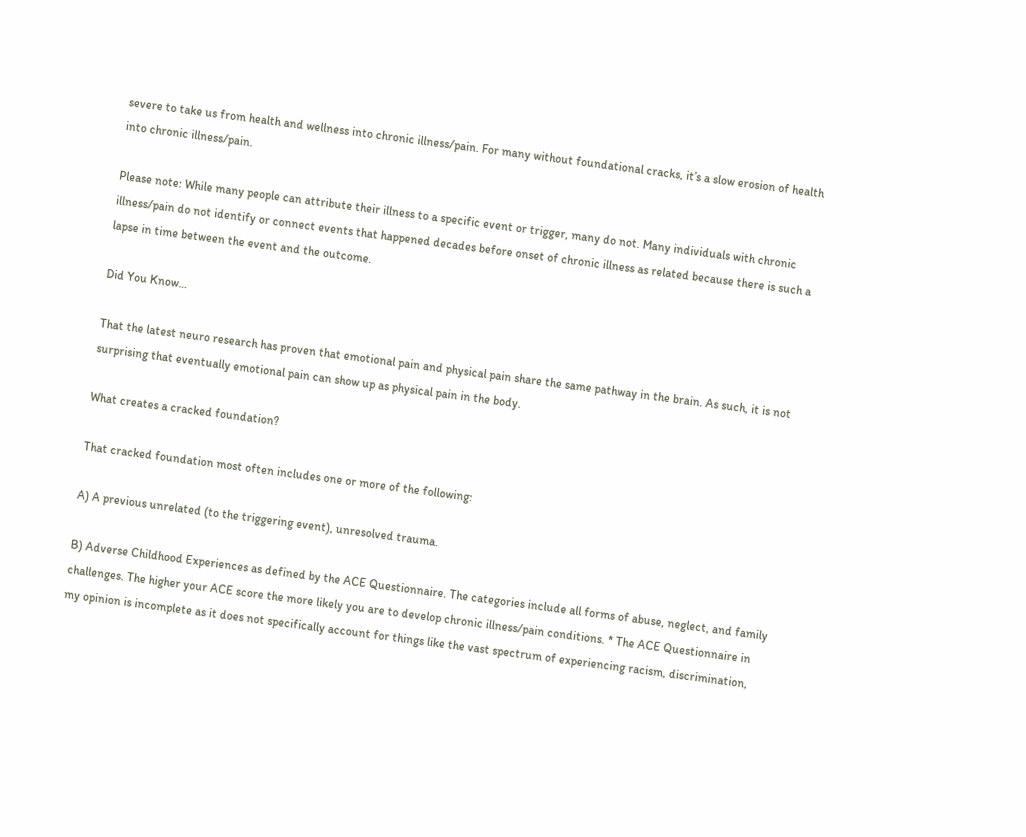severe to take us from health and wellness into chronic illness/pain. For many without foundational cracks, it’s a slow erosion of health into chronic illness/pain.

Please note: While many people can attribute their illness to a specific event or trigger, many do not. Many individuals with chronic illness/pain do not identify or connect events that happened decades before onset of chronic illness as related because there is such a lapse in time between the event and the outcome.

Did You Know…

That the latest neuro research has proven that emotional pain and physical pain share the same pathway in the brain. As such, it is not surprising that eventually emotional pain can show up as physical pain in the body.

What creates a cracked foundation?

That cracked foundation most often includes one or more of the following:

A) A previous unrelated (to the triggering event), unresolved trauma.

B) Adverse Childhood Experiences as defined by the ACE Questionnaire. The categories include all forms of abuse, neglect, and family challenges. The higher your ACE score the more likely you are to develop chronic illness/pain conditions. * The ACE Questionnaire in my opinion is incomplete as it does not specifically account for things like the vast spectrum of experiencing racism, discrimination,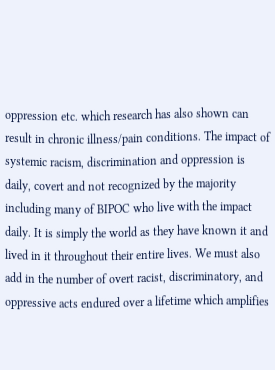oppression etc. which research has also shown can result in chronic illness/pain conditions. The impact of systemic racism, discrimination and oppression is daily, covert and not recognized by the majority including many of BIPOC who live with the impact daily. It is simply the world as they have known it and lived in it throughout their entire lives. We must also add in the number of overt racist, discriminatory, and oppressive acts endured over a lifetime which amplifies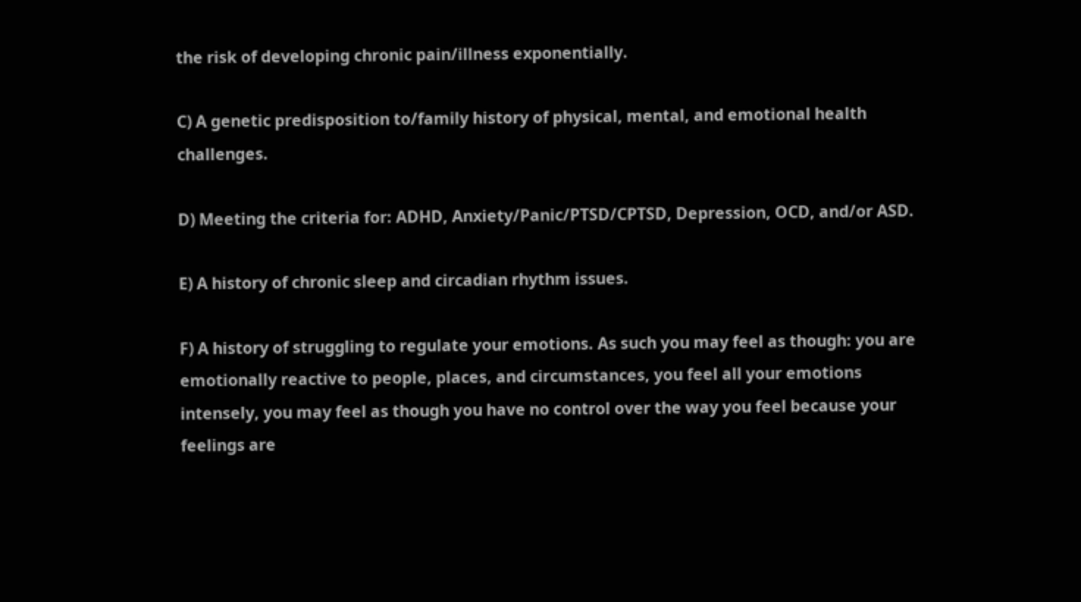the risk of developing chronic pain/illness exponentially.

C) A genetic predisposition to/family history of physical, mental, and emotional health challenges.

D) Meeting the criteria for: ADHD, Anxiety/Panic/PTSD/CPTSD, Depression, OCD, and/or ASD.

E) A history of chronic sleep and circadian rhythm issues.

F) A history of struggling to regulate your emotions. As such you may feel as though: you are emotionally reactive to people, places, and circumstances, you feel all your emotions intensely, you may feel as though you have no control over the way you feel because your feelings are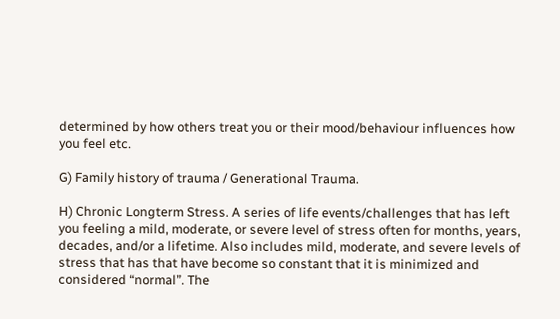determined by how others treat you or their mood/behaviour influences how you feel etc.

G) Family history of trauma / Generational Trauma.

H) Chronic Longterm Stress. A series of life events/challenges that has left you feeling a mild, moderate, or severe level of stress often for months, years, decades, and/or a lifetime. Also includes mild, moderate, and severe levels of stress that has that have become so constant that it is minimized and considered “normal”. The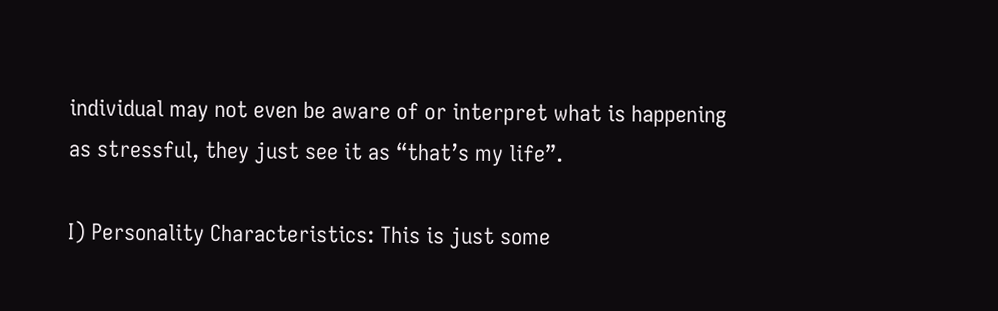individual may not even be aware of or interpret what is happening as stressful, they just see it as “that’s my life”.

I) Personality Characteristics: This is just some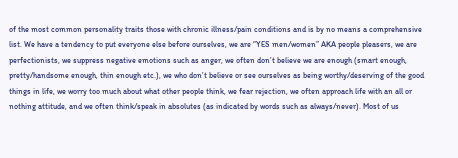of the most common personality traits those with chronic illness/pain conditions and is by no means a comprehensive list. We have a tendency to put everyone else before ourselves, we are “YES men/women” AKA people pleasers, we are perfectionists, we suppress negative emotions such as anger, we often don’t believe we are enough (smart enough, pretty/handsome enough, thin enough etc.), we who don’t believe or see ourselves as being worthy/deserving of the good things in life, we worry too much about what other people think, we fear rejection, we often approach life with an all or nothing attitude, and we often think/speak in absolutes (as indicated by words such as always/never). Most of us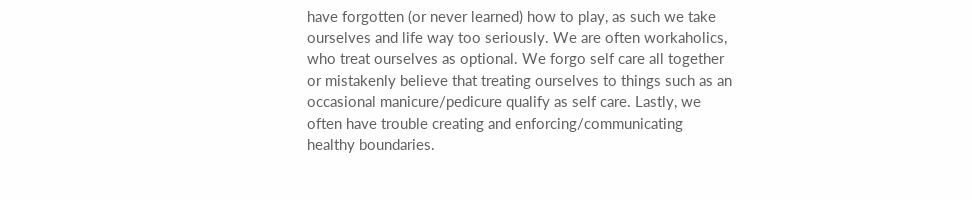have forgotten (or never learned) how to play, as such we take ourselves and life way too seriously. We are often workaholics, who treat ourselves as optional. We forgo self care all together or mistakenly believe that treating ourselves to things such as an occasional manicure/pedicure qualify as self care. Lastly, we often have trouble creating and enforcing/communicating healthy boundaries.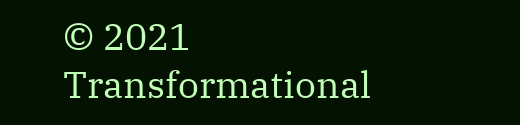© 2021 Transformational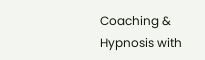Coaching & Hypnosis with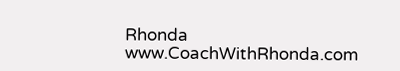Rhonda www.CoachWithRhonda.com